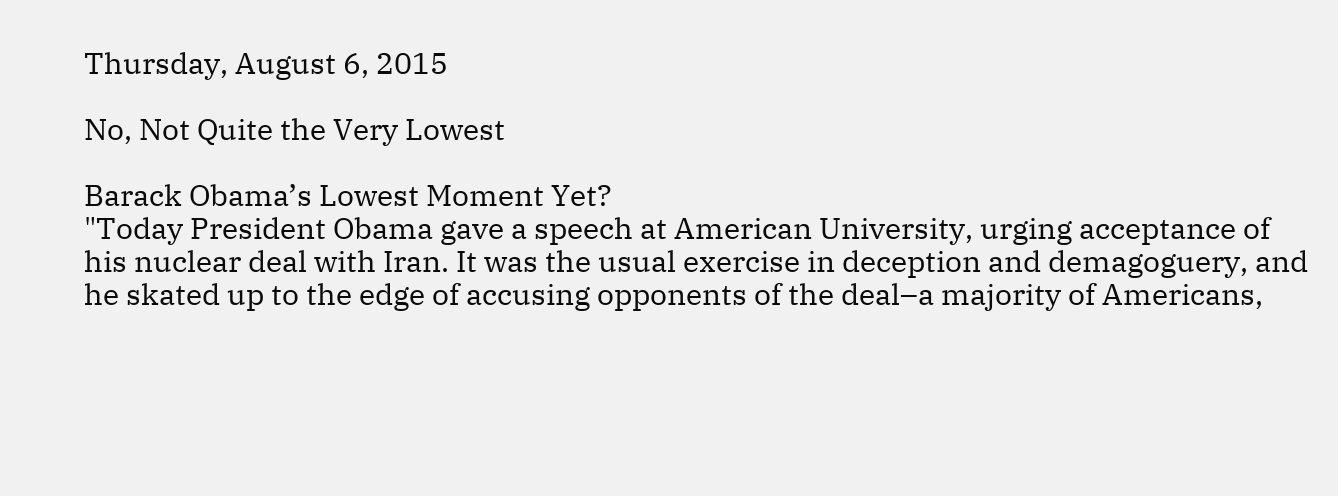Thursday, August 6, 2015

No, Not Quite the Very Lowest

Barack Obama’s Lowest Moment Yet?
"Today President Obama gave a speech at American University, urging acceptance of his nuclear deal with Iran. It was the usual exercise in deception and demagoguery, and he skated up to the edge of accusing opponents of the deal–a majority of Americans,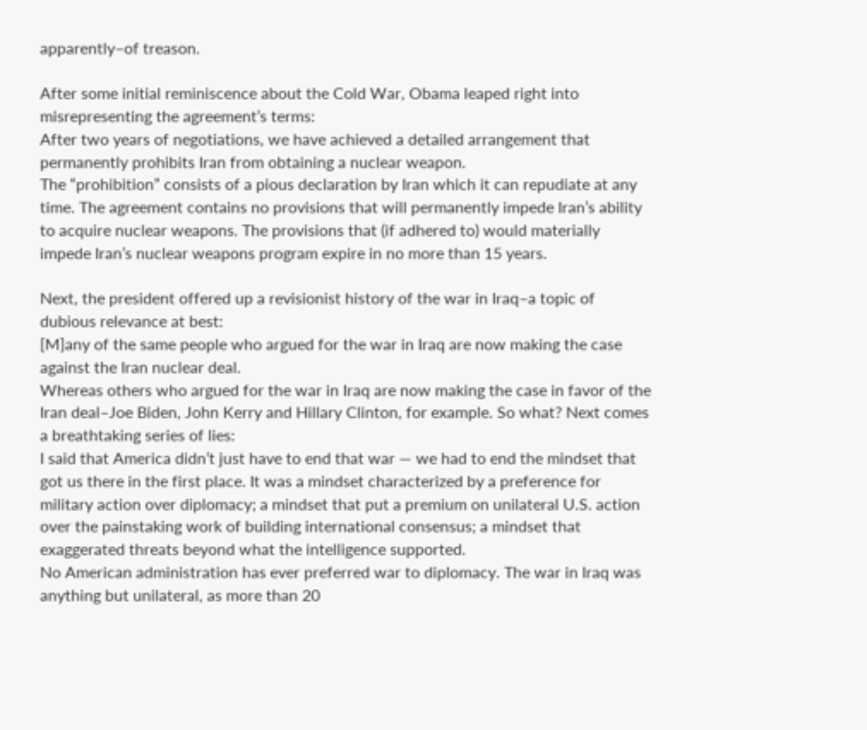apparently–of treason.

After some initial reminiscence about the Cold War, Obama leaped right into misrepresenting the agreement’s terms:
After two years of negotiations, we have achieved a detailed arrangement that permanently prohibits Iran from obtaining a nuclear weapon.
The “prohibition” consists of a pious declaration by Iran which it can repudiate at any time. The agreement contains no provisions that will permanently impede Iran’s ability to acquire nuclear weapons. The provisions that (if adhered to) would materially impede Iran’s nuclear weapons program expire in no more than 15 years.

Next, the president offered up a revisionist history of the war in Iraq–a topic of dubious relevance at best:
[M]any of the same people who argued for the war in Iraq are now making the case against the Iran nuclear deal.
Whereas others who argued for the war in Iraq are now making the case in favor of the Iran deal–Joe Biden, John Kerry and Hillary Clinton, for example. So what? Next comes a breathtaking series of lies:
I said that America didn’t just have to end that war — we had to end the mindset that got us there in the first place. It was a mindset characterized by a preference for military action over diplomacy; a mindset that put a premium on unilateral U.S. action over the painstaking work of building international consensus; a mindset that exaggerated threats beyond what the intelligence supported.
No American administration has ever preferred war to diplomacy. The war in Iraq was anything but unilateral, as more than 20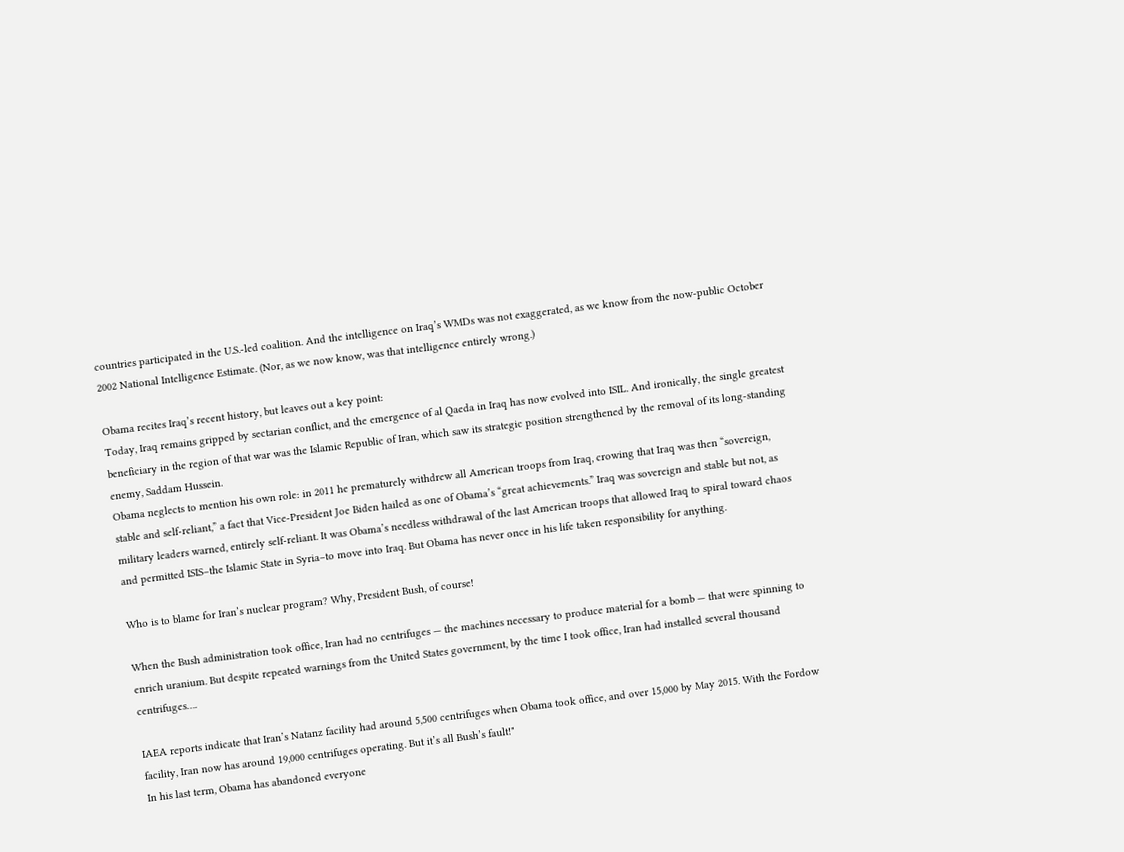countries participated in the U.S.-led coalition. And the intelligence on Iraq’s WMDs was not exaggerated, as we know from the now-public October 2002 National Intelligence Estimate. (Nor, as we now know, was that intelligence entirely wrong.)

Obama recites Iraq’s recent history, but leaves out a key point:
Today, Iraq remains gripped by sectarian conflict, and the emergence of al Qaeda in Iraq has now evolved into ISIL. And ironically, the single greatest beneficiary in the region of that war was the Islamic Republic of Iran, which saw its strategic position strengthened by the removal of its long-standing enemy, Saddam Hussein.
Obama neglects to mention his own role: in 2011 he prematurely withdrew all American troops from Iraq, crowing that Iraq was then “sovereign, stable and self-reliant,” a fact that Vice-President Joe Biden hailed as one of Obama’s “great achievements.” Iraq was sovereign and stable but not, as military leaders warned, entirely self-reliant. It was Obama’s needless withdrawal of the last American troops that allowed Iraq to spiral toward chaos and permitted ISIS–the Islamic State in Syria–to move into Iraq. But Obama has never once in his life taken responsibility for anything.

Who is to blame for Iran’s nuclear program? Why, President Bush, of course!

When the Bush administration took office, Iran had no centrifuges — the machines necessary to produce material for a bomb — that were spinning to enrich uranium. But despite repeated warnings from the United States government, by the time I took office, Iran had installed several thousand centrifuges….

IAEA reports indicate that Iran’s Natanz facility had around 5,500 centrifuges when Obama took office, and over 15,000 by May 2015. With the Fordow facility, Iran now has around 19,000 centrifuges operating. But it’s all Bush’s fault!"
In his last term, Obama has abandoned everyone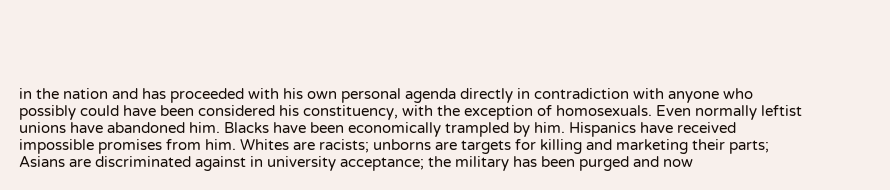in the nation and has proceeded with his own personal agenda directly in contradiction with anyone who possibly could have been considered his constituency, with the exception of homosexuals. Even normally leftist unions have abandoned him. Blacks have been economically trampled by him. Hispanics have received impossible promises from him. Whites are racists; unborns are targets for killing and marketing their parts; Asians are discriminated against in university acceptance; the military has been purged and now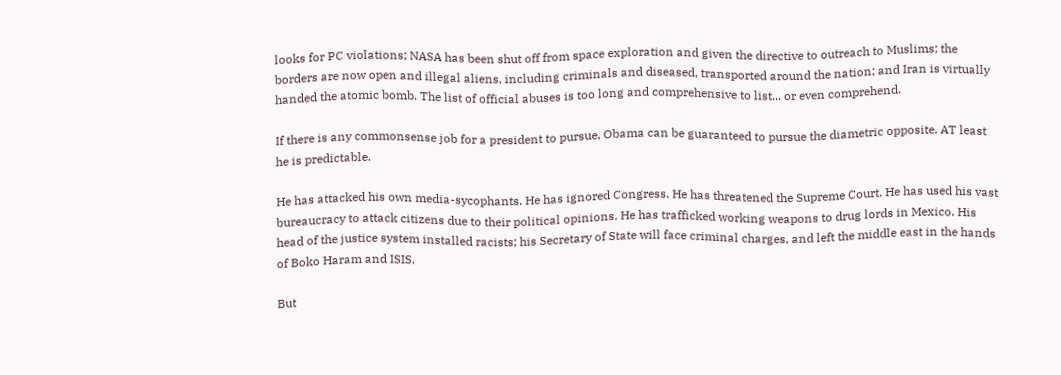looks for PC violations; NASA has been shut off from space exploration and given the directive to outreach to Muslims; the borders are now open and illegal aliens, including criminals and diseased, transported around the nation; and Iran is virtually handed the atomic bomb. The list of official abuses is too long and comprehensive to list... or even comprehend.

If there is any commonsense job for a president to pursue, Obama can be guaranteed to pursue the diametric opposite. AT least he is predictable.

He has attacked his own media-sycophants. He has ignored Congress. He has threatened the Supreme Court. He has used his vast bureaucracy to attack citizens due to their political opinions. He has trafficked working weapons to drug lords in Mexico. His head of the justice system installed racists; his Secretary of State will face criminal charges, and left the middle east in the hands of Boko Haram and ISIS.

But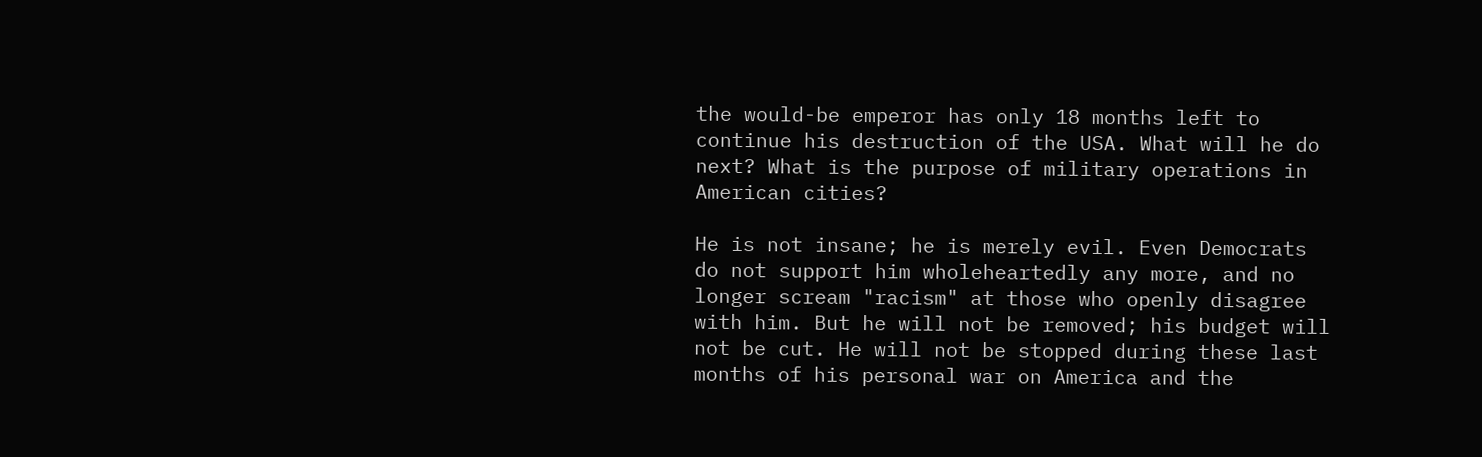the would-be emperor has only 18 months left to continue his destruction of the USA. What will he do next? What is the purpose of military operations in American cities?

He is not insane; he is merely evil. Even Democrats do not support him wholeheartedly any more, and no longer scream "racism" at those who openly disagree with him. But he will not be removed; his budget will not be cut. He will not be stopped during these last months of his personal war on America and the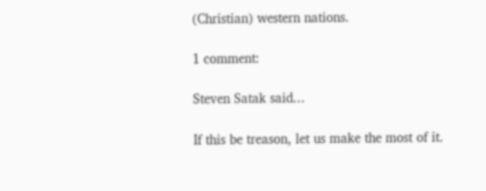(Christian) western nations.

1 comment:

Steven Satak said...

If this be treason, let us make the most of it.